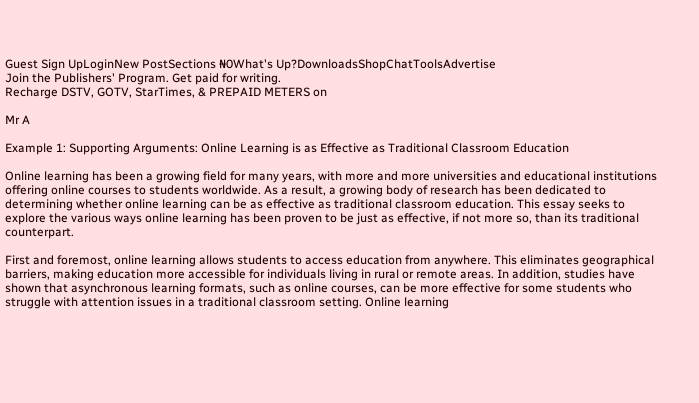Guest Sign UpLoginNew PostSections ₦0What's Up?DownloadsShopChatToolsAdvertise
Join the Publishers' Program. Get paid for writing.
Recharge DSTV, GOTV, StarTimes, & PREPAID METERS on

Mr A

Example 1: Supporting Arguments: Online Learning is as Effective as Traditional Classroom Education

Online learning has been a growing field for many years, with more and more universities and educational institutions offering online courses to students worldwide. As a result, a growing body of research has been dedicated to determining whether online learning can be as effective as traditional classroom education. This essay seeks to explore the various ways online learning has been proven to be just as effective, if not more so, than its traditional counterpart.

First and foremost, online learning allows students to access education from anywhere. This eliminates geographical barriers, making education more accessible for individuals living in rural or remote areas. In addition, studies have shown that asynchronous learning formats, such as online courses, can be more effective for some students who struggle with attention issues in a traditional classroom setting. Online learning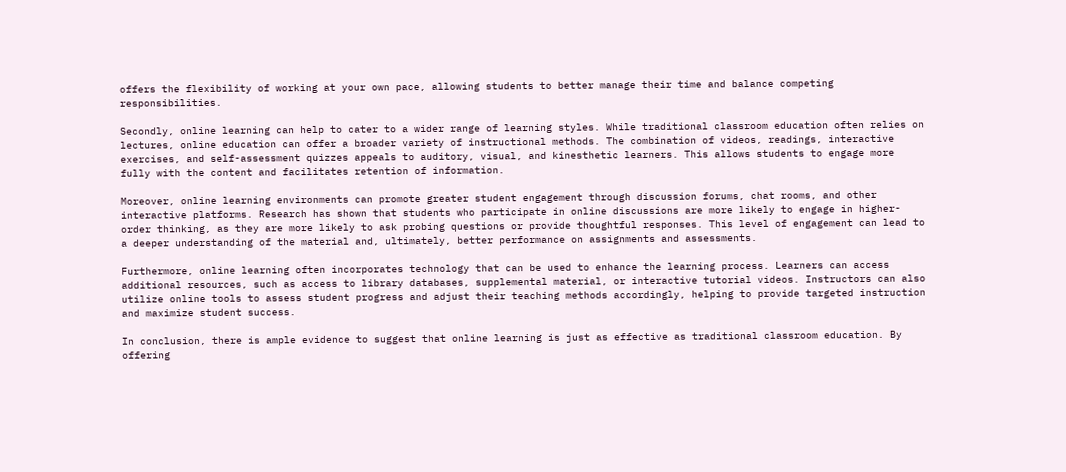offers the flexibility of working at your own pace, allowing students to better manage their time and balance competing responsibilities.

Secondly, online learning can help to cater to a wider range of learning styles. While traditional classroom education often relies on lectures, online education can offer a broader variety of instructional methods. The combination of videos, readings, interactive exercises, and self-assessment quizzes appeals to auditory, visual, and kinesthetic learners. This allows students to engage more fully with the content and facilitates retention of information.

Moreover, online learning environments can promote greater student engagement through discussion forums, chat rooms, and other interactive platforms. Research has shown that students who participate in online discussions are more likely to engage in higher-order thinking, as they are more likely to ask probing questions or provide thoughtful responses. This level of engagement can lead to a deeper understanding of the material and, ultimately, better performance on assignments and assessments.

Furthermore, online learning often incorporates technology that can be used to enhance the learning process. Learners can access additional resources, such as access to library databases, supplemental material, or interactive tutorial videos. Instructors can also utilize online tools to assess student progress and adjust their teaching methods accordingly, helping to provide targeted instruction and maximize student success.

In conclusion, there is ample evidence to suggest that online learning is just as effective as traditional classroom education. By offering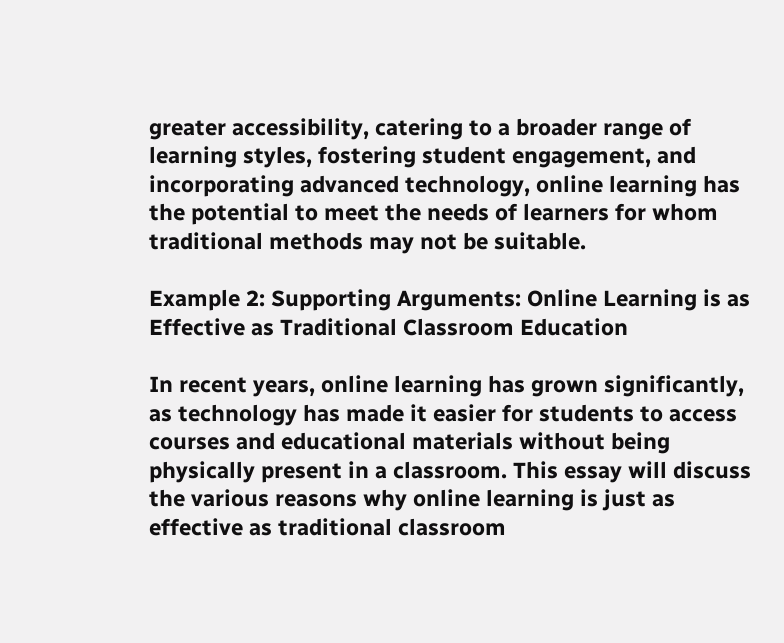greater accessibility, catering to a broader range of learning styles, fostering student engagement, and incorporating advanced technology, online learning has the potential to meet the needs of learners for whom traditional methods may not be suitable.

Example 2: Supporting Arguments: Online Learning is as Effective as Traditional Classroom Education

In recent years, online learning has grown significantly, as technology has made it easier for students to access courses and educational materials without being physically present in a classroom. This essay will discuss the various reasons why online learning is just as effective as traditional classroom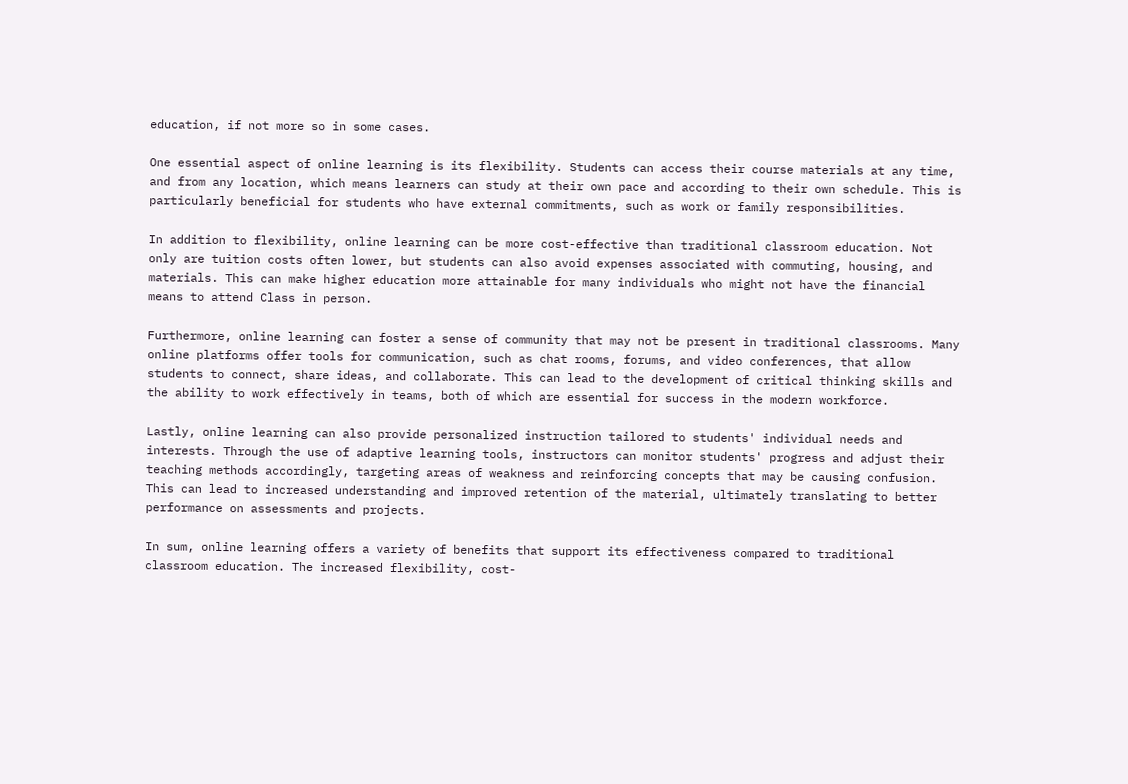education, if not more so in some cases.

One essential aspect of online learning is its flexibility. Students can access their course materials at any time, and from any location, which means learners can study at their own pace and according to their own schedule. This is particularly beneficial for students who have external commitments, such as work or family responsibilities.

In addition to flexibility, online learning can be more cost-effective than traditional classroom education. Not only are tuition costs often lower, but students can also avoid expenses associated with commuting, housing, and materials. This can make higher education more attainable for many individuals who might not have the financial means to attend Class in person.

Furthermore, online learning can foster a sense of community that may not be present in traditional classrooms. Many online platforms offer tools for communication, such as chat rooms, forums, and video conferences, that allow students to connect, share ideas, and collaborate. This can lead to the development of critical thinking skills and the ability to work effectively in teams, both of which are essential for success in the modern workforce.

Lastly, online learning can also provide personalized instruction tailored to students' individual needs and interests. Through the use of adaptive learning tools, instructors can monitor students' progress and adjust their teaching methods accordingly, targeting areas of weakness and reinforcing concepts that may be causing confusion. This can lead to increased understanding and improved retention of the material, ultimately translating to better performance on assessments and projects.

In sum, online learning offers a variety of benefits that support its effectiveness compared to traditional classroom education. The increased flexibility, cost-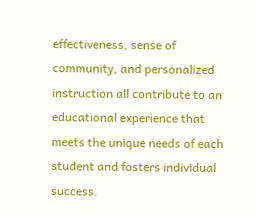effectiveness, sense of community, and personalized instruction all contribute to an educational experience that meets the unique needs of each student and fosters individual success.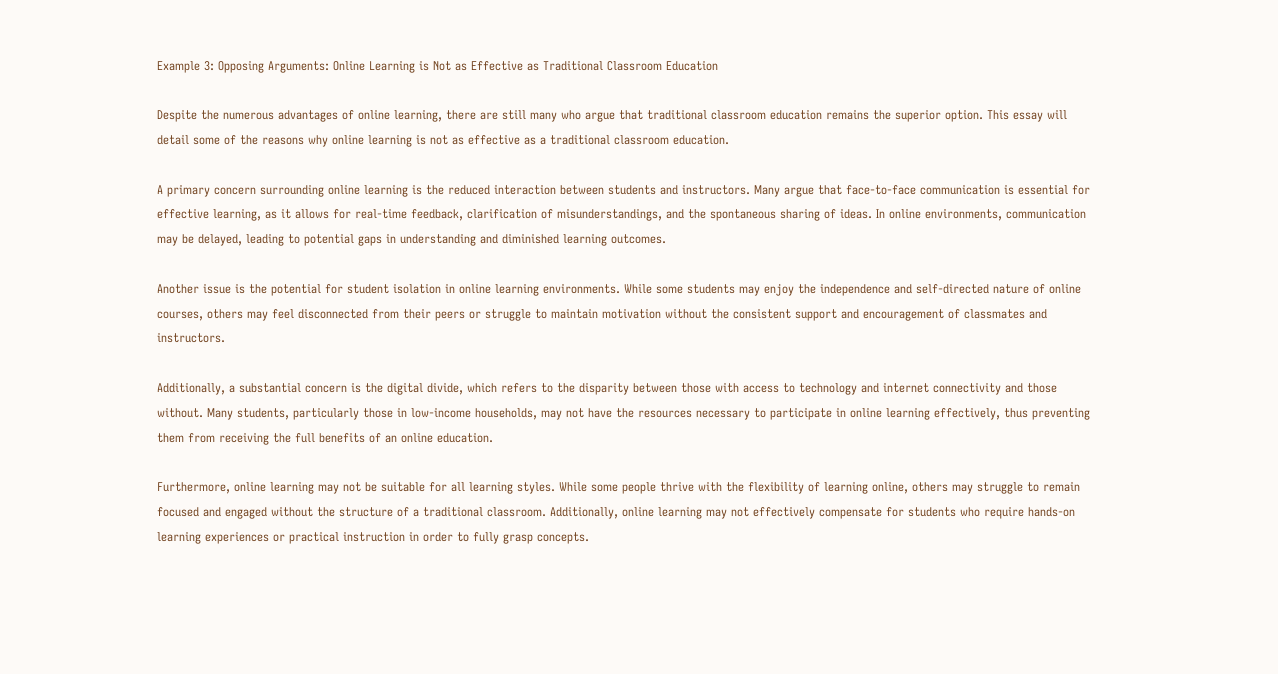Example 3: Opposing Arguments: Online Learning is Not as Effective as Traditional Classroom Education

Despite the numerous advantages of online learning, there are still many who argue that traditional classroom education remains the superior option. This essay will detail some of the reasons why online learning is not as effective as a traditional classroom education.

A primary concern surrounding online learning is the reduced interaction between students and instructors. Many argue that face-to-face communication is essential for effective learning, as it allows for real-time feedback, clarification of misunderstandings, and the spontaneous sharing of ideas. In online environments, communication may be delayed, leading to potential gaps in understanding and diminished learning outcomes.

Another issue is the potential for student isolation in online learning environments. While some students may enjoy the independence and self-directed nature of online courses, others may feel disconnected from their peers or struggle to maintain motivation without the consistent support and encouragement of classmates and instructors.

Additionally, a substantial concern is the digital divide, which refers to the disparity between those with access to technology and internet connectivity and those without. Many students, particularly those in low-income households, may not have the resources necessary to participate in online learning effectively, thus preventing them from receiving the full benefits of an online education.

Furthermore, online learning may not be suitable for all learning styles. While some people thrive with the flexibility of learning online, others may struggle to remain focused and engaged without the structure of a traditional classroom. Additionally, online learning may not effectively compensate for students who require hands-on learning experiences or practical instruction in order to fully grasp concepts.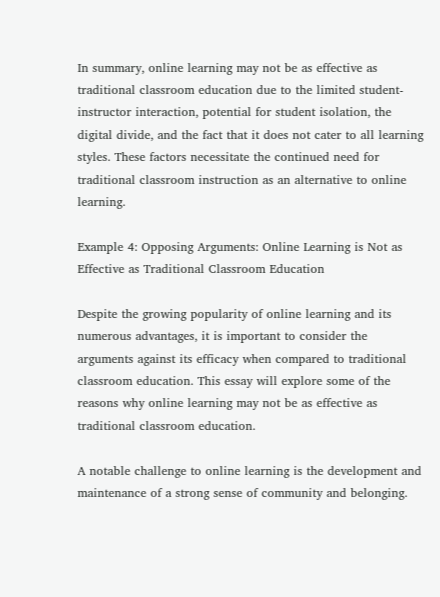In summary, online learning may not be as effective as traditional classroom education due to the limited student-instructor interaction, potential for student isolation, the digital divide, and the fact that it does not cater to all learning styles. These factors necessitate the continued need for traditional classroom instruction as an alternative to online learning.

Example 4: Opposing Arguments: Online Learning is Not as Effective as Traditional Classroom Education

Despite the growing popularity of online learning and its numerous advantages, it is important to consider the arguments against its efficacy when compared to traditional classroom education. This essay will explore some of the reasons why online learning may not be as effective as traditional classroom education.

A notable challenge to online learning is the development and maintenance of a strong sense of community and belonging.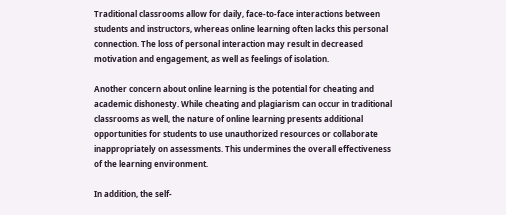Traditional classrooms allow for daily, face-to-face interactions between students and instructors, whereas online learning often lacks this personal connection. The loss of personal interaction may result in decreased motivation and engagement, as well as feelings of isolation.

Another concern about online learning is the potential for cheating and academic dishonesty. While cheating and plagiarism can occur in traditional classrooms as well, the nature of online learning presents additional opportunities for students to use unauthorized resources or collaborate inappropriately on assessments. This undermines the overall effectiveness of the learning environment.

In addition, the self-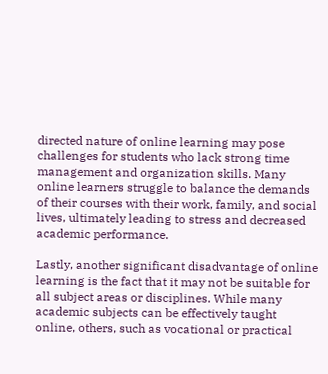directed nature of online learning may pose challenges for students who lack strong time management and organization skills. Many online learners struggle to balance the demands of their courses with their work, family, and social lives, ultimately leading to stress and decreased academic performance.

Lastly, another significant disadvantage of online learning is the fact that it may not be suitable for all subject areas or disciplines. While many academic subjects can be effectively taught online, others, such as vocational or practical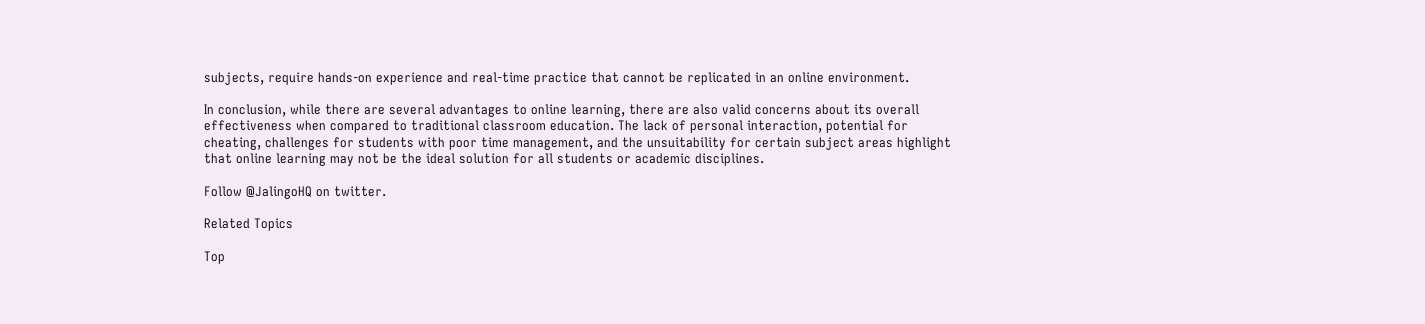subjects, require hands-on experience and real-time practice that cannot be replicated in an online environment.

In conclusion, while there are several advantages to online learning, there are also valid concerns about its overall effectiveness when compared to traditional classroom education. The lack of personal interaction, potential for cheating, challenges for students with poor time management, and the unsuitability for certain subject areas highlight that online learning may not be the ideal solution for all students or academic disciplines.

Follow @JalingoHQ on twitter.

Related Topics

Top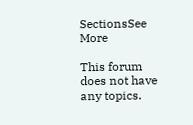SectionsSee More

This forum does not have any topics.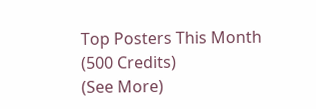Top Posters This Month (500 Credits)
(See More)